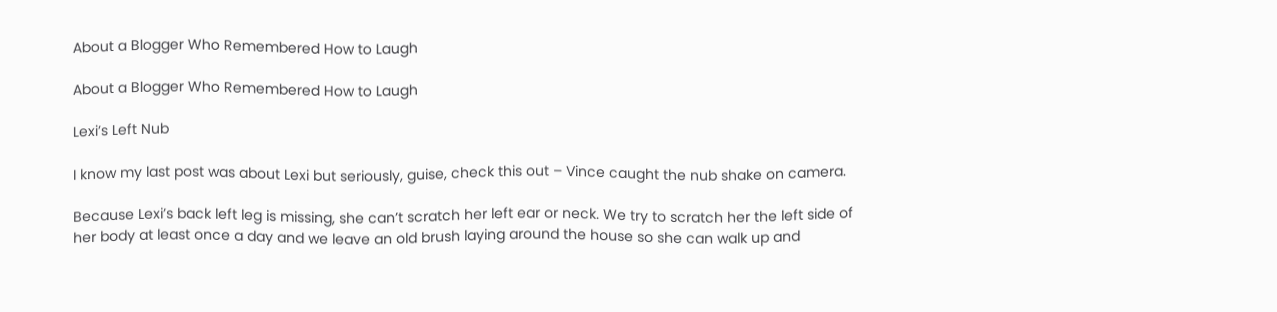About a Blogger Who Remembered How to Laugh

About a Blogger Who Remembered How to Laugh

Lexi’s Left Nub

I know my last post was about Lexi but seriously, guise, check this out – Vince caught the nub shake on camera.

Because Lexi’s back left leg is missing, she can’t scratch her left ear or neck. We try to scratch her the left side of her body at least once a day and we leave an old brush laying around the house so she can walk up and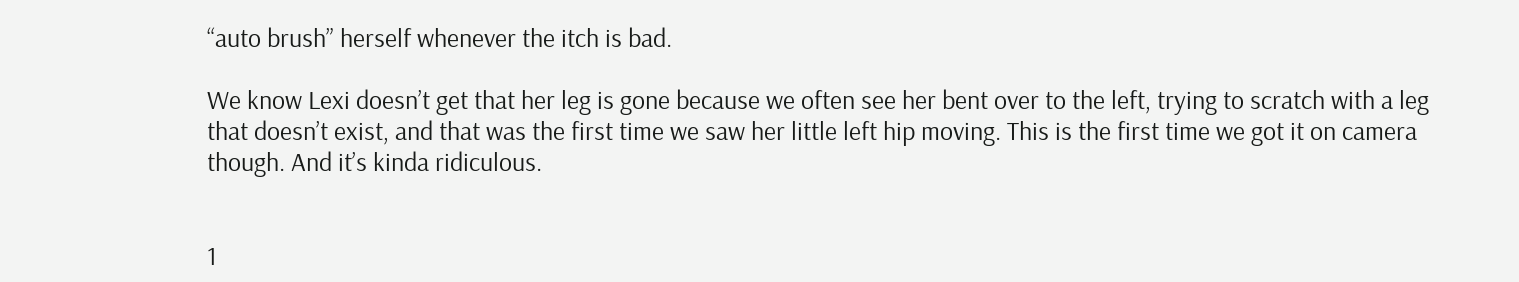“auto brush” herself whenever the itch is bad.

We know Lexi doesn’t get that her leg is gone because we often see her bent over to the left, trying to scratch with a leg that doesn’t exist, and that was the first time we saw her little left hip moving. This is the first time we got it on camera though. And it’s kinda ridiculous.


1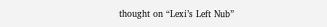thought on “Lexi’s Left Nub”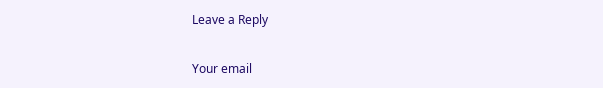Leave a Reply

Your email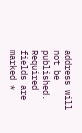address will not be published. Required fields are marked *